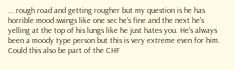... rough road and getting rougher but my question is he has horrible mood swings like one sec he's fine and the next he's yelling at the top of his lungs like he just hates you. He's always been a moody type person but this is very extreme even for him. Could this also be part of the CHF